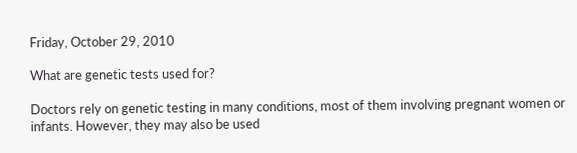Friday, October 29, 2010

What are genetic tests used for?

Doctors rely on genetic testing in many conditions, most of them involving pregnant women or infants. However, they may also be used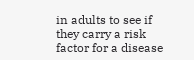in adults to see if they carry a risk factor for a disease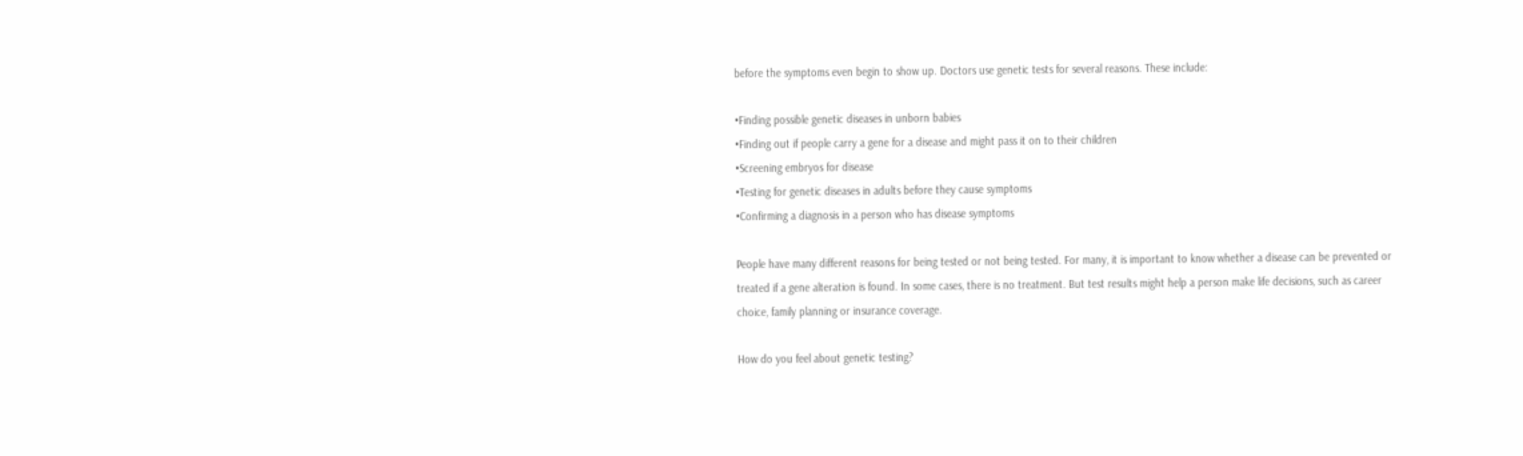before the symptoms even begin to show up. Doctors use genetic tests for several reasons. These include:

•Finding possible genetic diseases in unborn babies
•Finding out if people carry a gene for a disease and might pass it on to their children
•Screening embryos for disease
•Testing for genetic diseases in adults before they cause symptoms
•Confirming a diagnosis in a person who has disease symptoms

People have many different reasons for being tested or not being tested. For many, it is important to know whether a disease can be prevented or treated if a gene alteration is found. In some cases, there is no treatment. But test results might help a person make life decisions, such as career choice, family planning or insurance coverage.

How do you feel about genetic testing?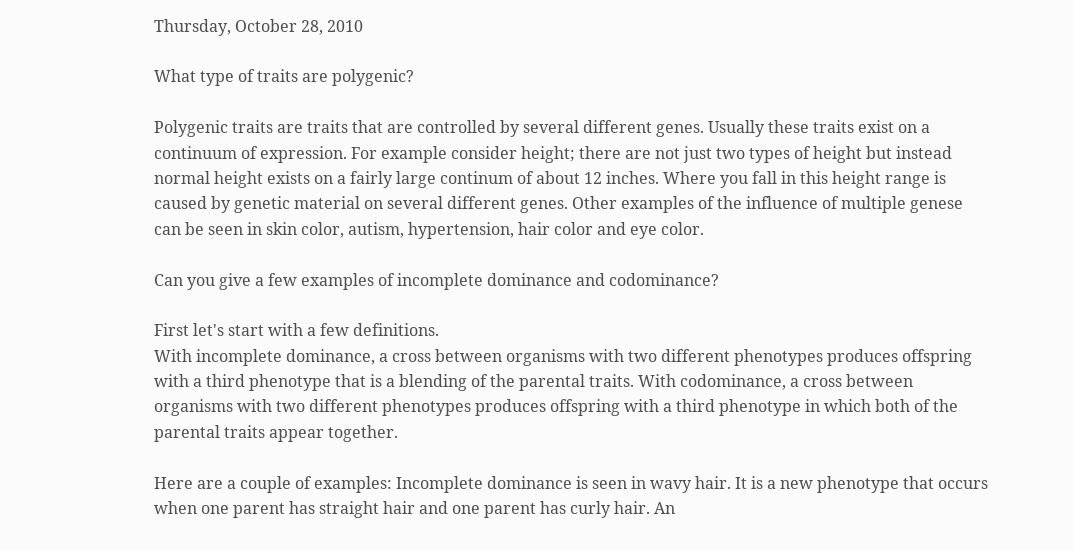Thursday, October 28, 2010

What type of traits are polygenic?

Polygenic traits are traits that are controlled by several different genes. Usually these traits exist on a continuum of expression. For example consider height; there are not just two types of height but instead normal height exists on a fairly large continum of about 12 inches. Where you fall in this height range is caused by genetic material on several different genes. Other examples of the influence of multiple genese can be seen in skin color, autism, hypertension, hair color and eye color.

Can you give a few examples of incomplete dominance and codominance?

First let's start with a few definitions.
With incomplete dominance, a cross between organisms with two different phenotypes produces offspring with a third phenotype that is a blending of the parental traits. With codominance, a cross between organisms with two different phenotypes produces offspring with a third phenotype in which both of the parental traits appear together.

Here are a couple of examples: Incomplete dominance is seen in wavy hair. It is a new phenotype that occurs when one parent has straight hair and one parent has curly hair. An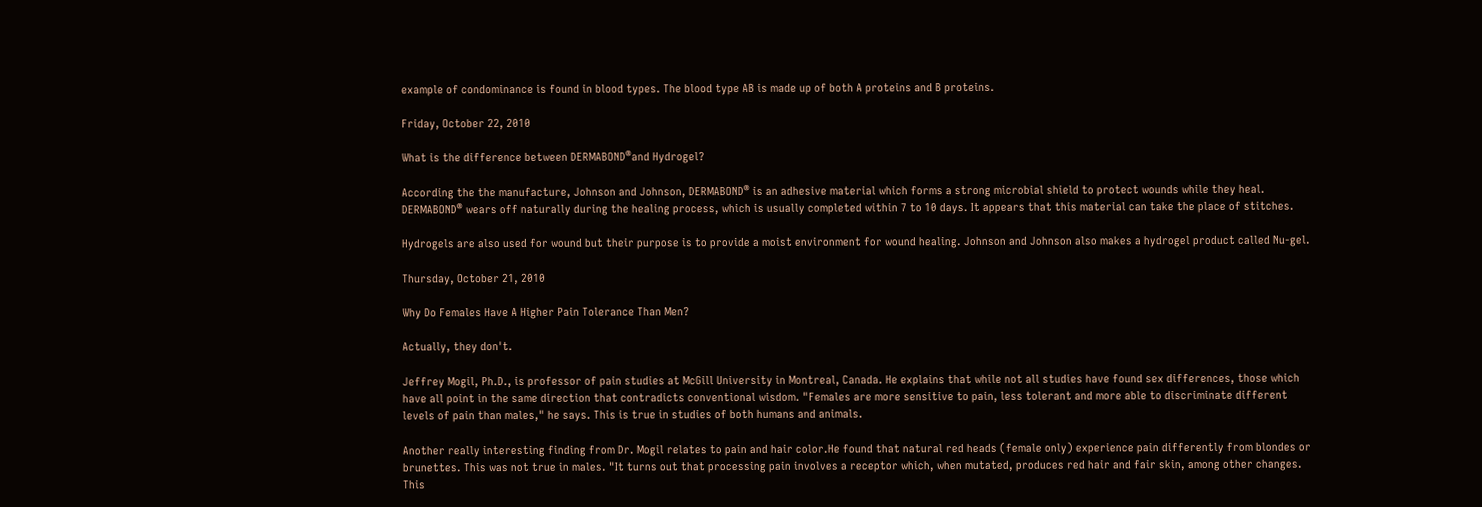example of condominance is found in blood types. The blood type AB is made up of both A proteins and B proteins.

Friday, October 22, 2010

What is the difference between DERMABOND®and Hydrogel?

According the the manufacture, Johnson and Johnson, DERMABOND® is an adhesive material which forms a strong microbial shield to protect wounds while they heal.
DERMABOND® wears off naturally during the healing process, which is usually completed within 7 to 10 days. It appears that this material can take the place of stitches.

Hydrogels are also used for wound but their purpose is to provide a moist environment for wound healing. Johnson and Johnson also makes a hydrogel product called Nu-gel.

Thursday, October 21, 2010

Why Do Females Have A Higher Pain Tolerance Than Men?

Actually, they don't.

Jeffrey Mogil, Ph.D., is professor of pain studies at McGill University in Montreal, Canada. He explains that while not all studies have found sex differences, those which have all point in the same direction that contradicts conventional wisdom. "Females are more sensitive to pain, less tolerant and more able to discriminate different levels of pain than males," he says. This is true in studies of both humans and animals.

Another really interesting finding from Dr. Mogil relates to pain and hair color.He found that natural red heads (female only) experience pain differently from blondes or brunettes. This was not true in males. "It turns out that processing pain involves a receptor which, when mutated, produces red hair and fair skin, among other changes. This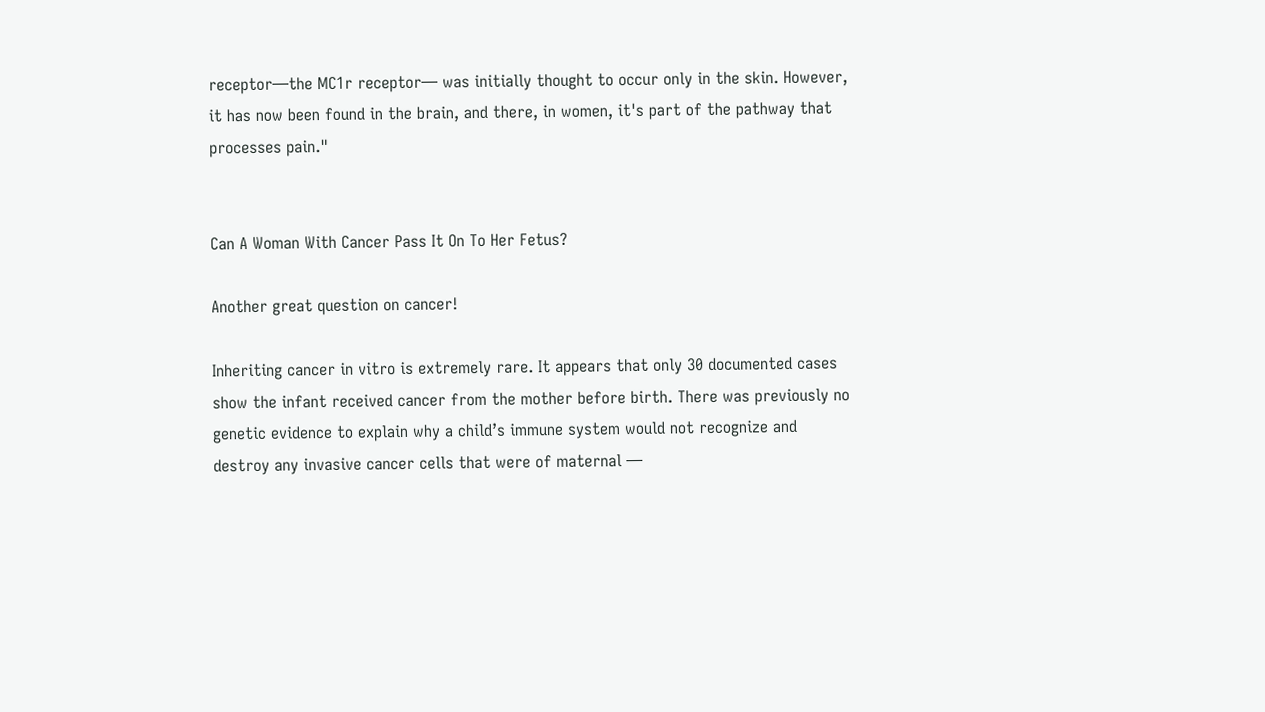receptor—the MC1r receptor— was initially thought to occur only in the skin. However, it has now been found in the brain, and there, in women, it's part of the pathway that processes pain."


Can A Woman With Cancer Pass It On To Her Fetus?

Another great question on cancer!

Inheriting cancer in vitro is extremely rare. It appears that only 30 documented cases show the infant received cancer from the mother before birth. There was previously no genetic evidence to explain why a child’s immune system would not recognize and destroy any invasive cancer cells that were of maternal —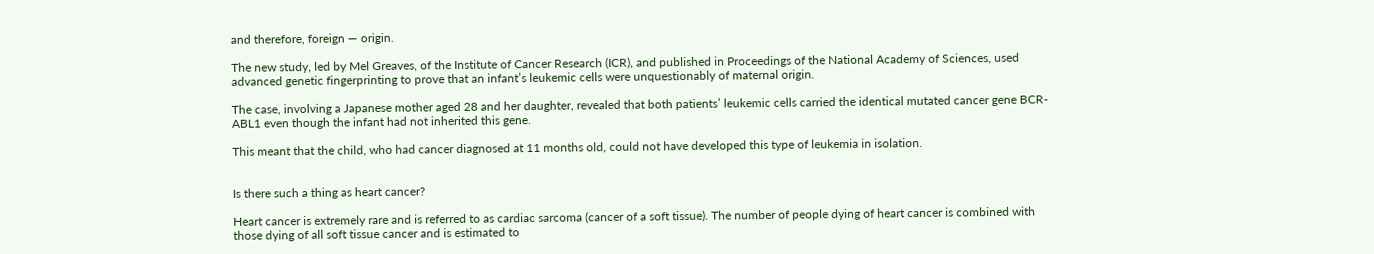and therefore, foreign — origin.

The new study, led by Mel Greaves, of the Institute of Cancer Research (ICR), and published in Proceedings of the National Academy of Sciences, used advanced genetic fingerprinting to prove that an infant’s leukemic cells were unquestionably of maternal origin.

The case, involving a Japanese mother aged 28 and her daughter, revealed that both patients’ leukemic cells carried the identical mutated cancer gene BCR-ABL1 even though the infant had not inherited this gene.

This meant that the child, who had cancer diagnosed at 11 months old, could not have developed this type of leukemia in isolation.


Is there such a thing as heart cancer?

Heart cancer is extremely rare and is referred to as cardiac sarcoma (cancer of a soft tissue). The number of people dying of heart cancer is combined with those dying of all soft tissue cancer and is estimated to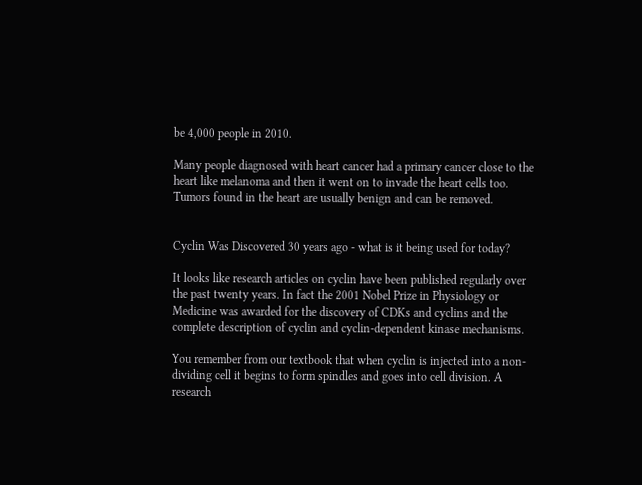be 4,000 people in 2010.

Many people diagnosed with heart cancer had a primary cancer close to the heart like melanoma and then it went on to invade the heart cells too. Tumors found in the heart are usually benign and can be removed.


Cyclin Was Discovered 30 years ago - what is it being used for today?

It looks like research articles on cyclin have been published regularly over the past twenty years. In fact the 2001 Nobel Prize in Physiology or Medicine was awarded for the discovery of CDKs and cyclins and the complete description of cyclin and cyclin-dependent kinase mechanisms.

You remember from our textbook that when cyclin is injected into a non-dividing cell it begins to form spindles and goes into cell division. A research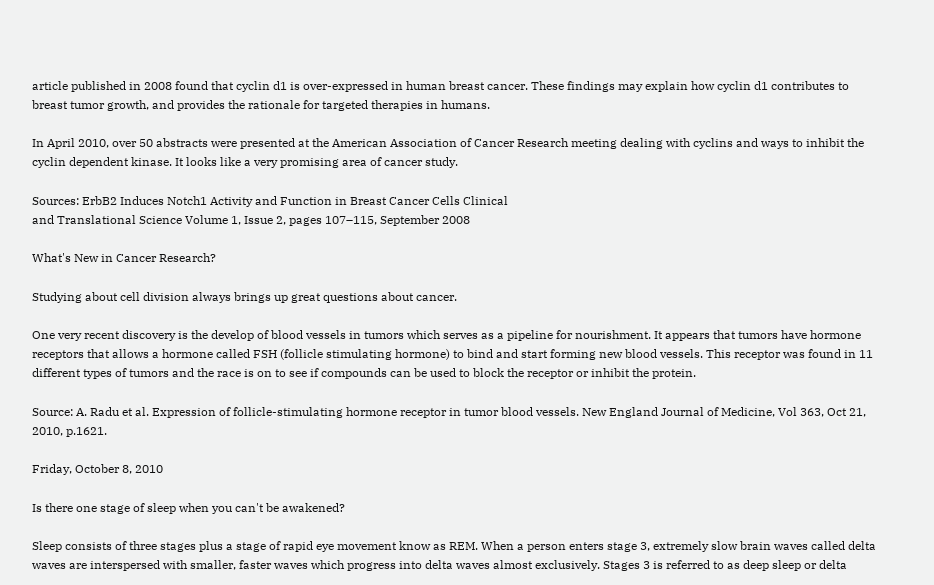article published in 2008 found that cyclin d1 is over-expressed in human breast cancer. These findings may explain how cyclin d1 contributes to breast tumor growth, and provides the rationale for targeted therapies in humans.

In April 2010, over 50 abstracts were presented at the American Association of Cancer Research meeting dealing with cyclins and ways to inhibit the cyclin dependent kinase. It looks like a very promising area of cancer study.

Sources: ErbB2 Induces Notch1 Activity and Function in Breast Cancer Cells Clinical
and Translational Science Volume 1, Issue 2, pages 107–115, September 2008

What's New in Cancer Research?

Studying about cell division always brings up great questions about cancer.

One very recent discovery is the develop of blood vessels in tumors which serves as a pipeline for nourishment. It appears that tumors have hormone receptors that allows a hormone called FSH (follicle stimulating hormone) to bind and start forming new blood vessels. This receptor was found in 11 different types of tumors and the race is on to see if compounds can be used to block the receptor or inhibit the protein.

Source: A. Radu et al. Expression of follicle-stimulating hormone receptor in tumor blood vessels. New England Journal of Medicine, Vol 363, Oct 21, 2010, p.1621.

Friday, October 8, 2010

Is there one stage of sleep when you can't be awakened?

Sleep consists of three stages plus a stage of rapid eye movement know as REM. When a person enters stage 3, extremely slow brain waves called delta waves are interspersed with smaller, faster waves which progress into delta waves almost exclusively. Stages 3 is referred to as deep sleep or delta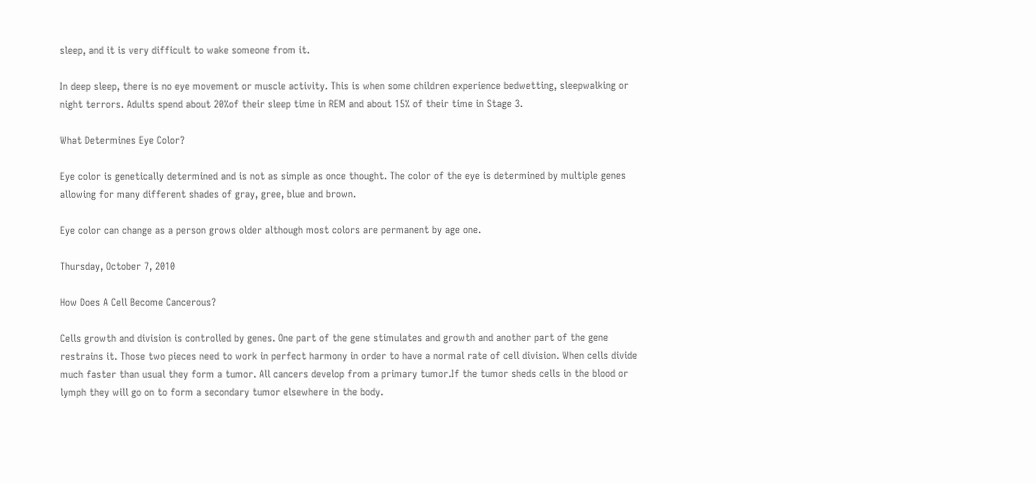sleep, and it is very difficult to wake someone from it.

In deep sleep, there is no eye movement or muscle activity. This is when some children experience bedwetting, sleepwalking or night terrors. Adults spend about 20%of their sleep time in REM and about 15% of their time in Stage 3.

What Determines Eye Color?

Eye color is genetically determined and is not as simple as once thought. The color of the eye is determined by multiple genes allowing for many different shades of gray, gree, blue and brown.

Eye color can change as a person grows older although most colors are permanent by age one.

Thursday, October 7, 2010

How Does A Cell Become Cancerous?

Cells growth and division is controlled by genes. One part of the gene stimulates and growth and another part of the gene restrains it. Those two pieces need to work in perfect harmony in order to have a normal rate of cell division. When cells divide much faster than usual they form a tumor. All cancers develop from a primary tumor.If the tumor sheds cells in the blood or lymph they will go on to form a secondary tumor elsewhere in the body.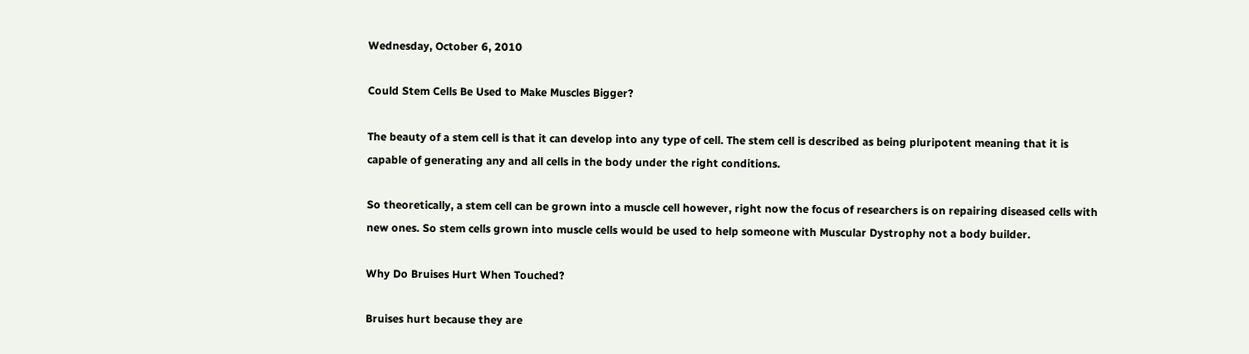Wednesday, October 6, 2010

Could Stem Cells Be Used to Make Muscles Bigger?

The beauty of a stem cell is that it can develop into any type of cell. The stem cell is described as being pluripotent meaning that it is capable of generating any and all cells in the body under the right conditions.

So theoretically, a stem cell can be grown into a muscle cell however, right now the focus of researchers is on repairing diseased cells with new ones. So stem cells grown into muscle cells would be used to help someone with Muscular Dystrophy not a body builder.

Why Do Bruises Hurt When Touched?

Bruises hurt because they are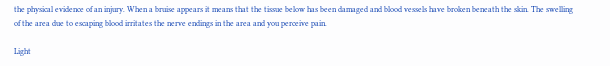the physical evidence of an injury. When a bruise appears it means that the tissue below has been damaged and blood vessels have broken beneath the skin. The swelling of the area due to escaping blood irritates the nerve endings in the area and you perceive pain.

Light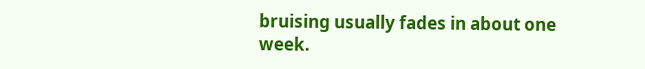bruising usually fades in about one week.